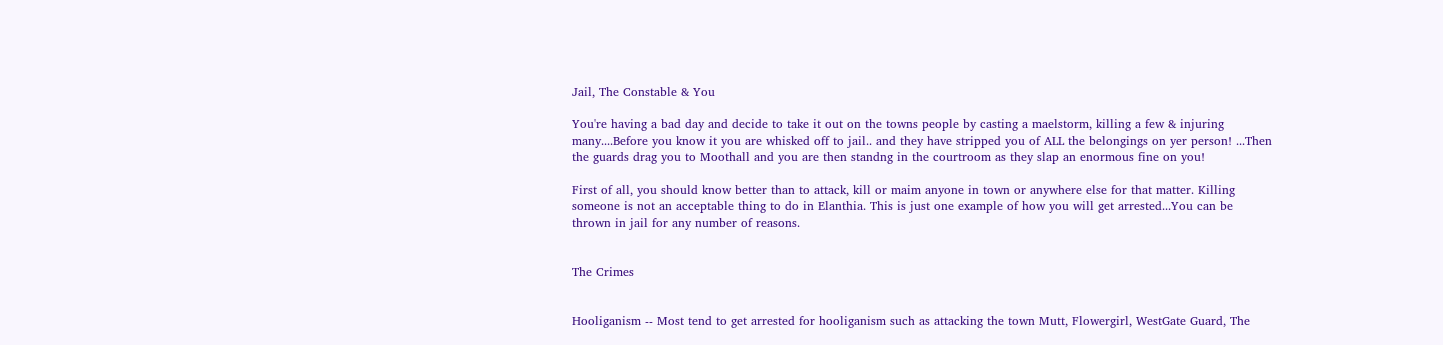Jail, The Constable & You

You're having a bad day and decide to take it out on the towns people by casting a maelstorm, killing a few & injuring many....Before you know it you are whisked off to jail.. and they have stripped you of ALL the belongings on yer person! ...Then the guards drag you to Moothall and you are then standng in the courtroom as they slap an enormous fine on you!

First of all, you should know better than to attack, kill or maim anyone in town or anywhere else for that matter. Killing someone is not an acceptable thing to do in Elanthia. This is just one example of how you will get arrested...You can be thrown in jail for any number of reasons.


The Crimes


Hooliganism -- Most tend to get arrested for hooliganism such as attacking the town Mutt, Flowergirl, WestGate Guard, The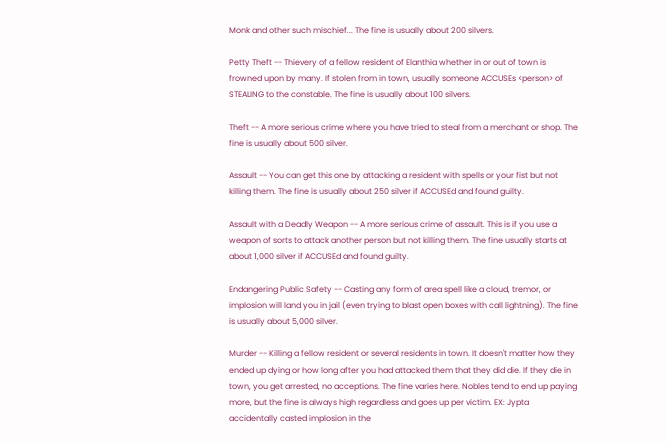Monk and other such mischief... The fine is usually about 200 silvers.

Petty Theft -- Thievery of a fellow resident of Elanthia whether in or out of town is frowned upon by many. If stolen from in town, usually someone ACCUSEs <person> of STEALING to the constable. The fine is usually about 100 silvers.

Theft -- A more serious crime where you have tried to steal from a merchant or shop. The fine is usually about 500 silver.

Assault -- You can get this one by attacking a resident with spells or your fist but not killing them. The fine is usually about 250 silver if ACCUSEd and found guilty.

Assault with a Deadly Weapon -- A more serious crime of assault. This is if you use a weapon of sorts to attack another person but not killing them. The fine usually starts at about 1,000 silver if ACCUSEd and found guilty.

Endangering Public Safety -- Casting any form of area spell like a cloud, tremor, or implosion will land you in jail (even trying to blast open boxes with call lightning). The fine is usually about 5,000 silver.

Murder -- Killing a fellow resident or several residents in town. It doesn't matter how they ended up dying or how long after you had attacked them that they did die. If they die in town, you get arrested, no acceptions. The fine varies here. Nobles tend to end up paying more, but the fine is always high regardless and goes up per victim. EX: Jypta accidentally casted implosion in the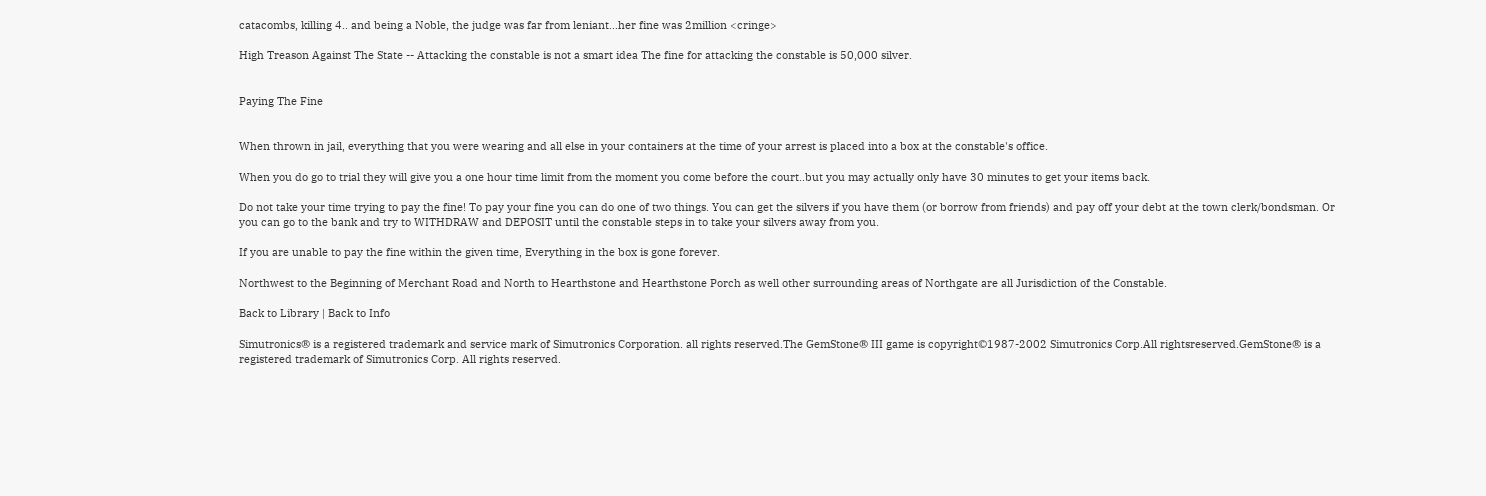catacombs, killing 4.. and being a Noble, the judge was far from leniant...her fine was 2million <cringe>

High Treason Against The State -- Attacking the constable is not a smart idea The fine for attacking the constable is 50,000 silver.


Paying The Fine


When thrown in jail, everything that you were wearing and all else in your containers at the time of your arrest is placed into a box at the constable's office.

When you do go to trial they will give you a one hour time limit from the moment you come before the court..but you may actually only have 30 minutes to get your items back.

Do not take your time trying to pay the fine! To pay your fine you can do one of two things. You can get the silvers if you have them (or borrow from friends) and pay off your debt at the town clerk/bondsman. Or you can go to the bank and try to WITHDRAW and DEPOSIT until the constable steps in to take your silvers away from you.

If you are unable to pay the fine within the given time, Everything in the box is gone forever.

Northwest to the Beginning of Merchant Road and North to Hearthstone and Hearthstone Porch as well other surrounding areas of Northgate are all Jurisdiction of the Constable.

Back to Library | Back to Info

Simutronics® is a registered trademark and service mark of Simutronics Corporation. all rights reserved.The GemStone® III game is copyright©1987-2002 Simutronics Corp.All rightsreserved.GemStone® is a registered trademark of Simutronics Corp. All rights reserved.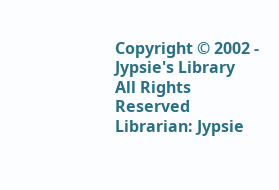Copyright © 2002 - Jypsie's Library  All Rights Reserved
Librarian: Jypsie